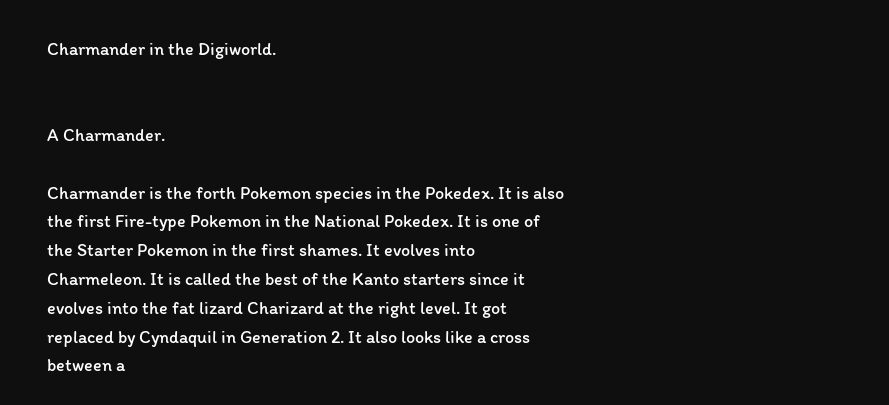Charmander in the Digiworld.


A Charmander.

Charmander is the forth Pokemon species in the Pokedex. It is also the first Fire-type Pokemon in the National Pokedex. It is one of the Starter Pokemon in the first shames. It evolves into Charmeleon. It is called the best of the Kanto starters since it evolves into the fat lizard Charizard at the right level. It got replaced by Cyndaquil in Generation 2. It also looks like a cross between a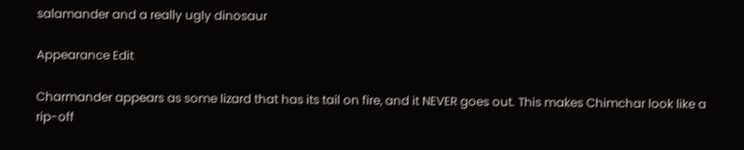salamander and a really ugly dinosaur

Appearance Edit

Charmander appears as some lizard that has its tail on fire, and it NEVER goes out. This makes Chimchar look like a rip-off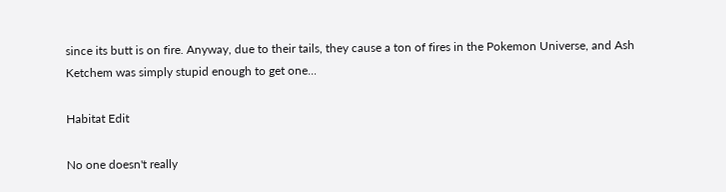since its butt is on fire. Anyway, due to their tails, they cause a ton of fires in the Pokemon Universe, and Ash Ketchem was simply stupid enough to get one...

Habitat Edit

No one doesn't really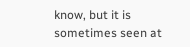know, but it is sometimes seen at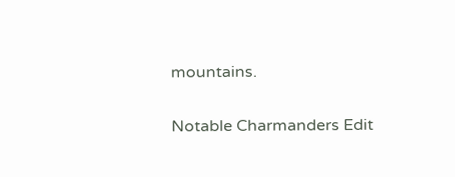mountains.

Notable Charmanders Edit